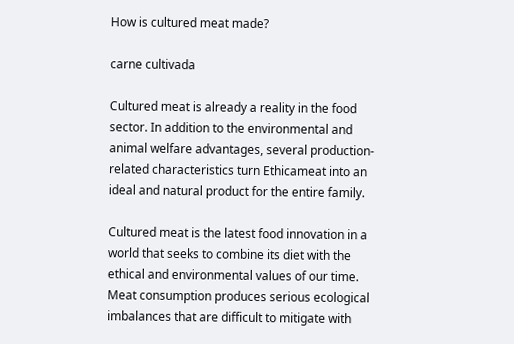How is cultured meat made?

carne cultivada

Cultured meat is already a reality in the food sector. In addition to the environmental and animal welfare advantages, several production-related characteristics turn Ethicameat into an ideal and natural product for the entire family.

Cultured meat is the latest food innovation in a world that seeks to combine its diet with the ethical and environmental values of our time. Meat consumption produces serious ecological imbalances that are difficult to mitigate with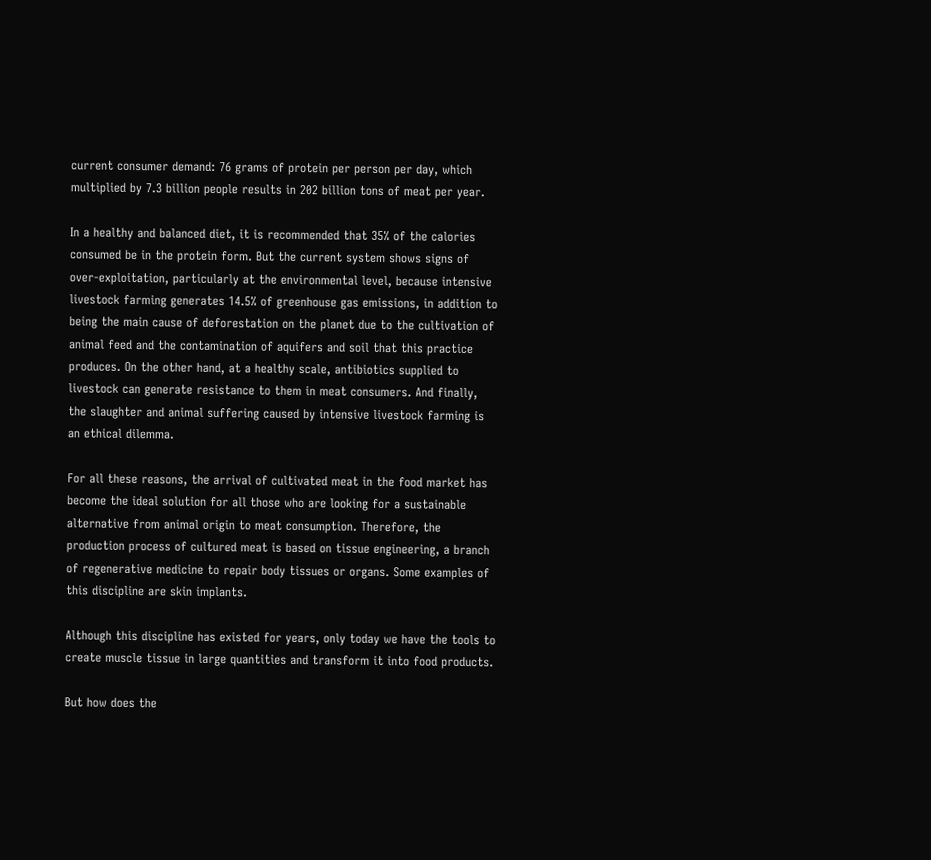current consumer demand: 76 grams of protein per person per day, which multiplied by 7.3 billion people results in 202 billion tons of meat per year.

In a healthy and balanced diet, it is recommended that 35% of the calories consumed be in the protein form. But the current system shows signs of over-exploitation, particularly at the environmental level, because intensive livestock farming generates 14.5% of greenhouse gas emissions, in addition to being the main cause of deforestation on the planet due to the cultivation of animal feed and the contamination of aquifers and soil that this practice produces. On the other hand, at a healthy scale, antibiotics supplied to livestock can generate resistance to them in meat consumers. And finally, the slaughter and animal suffering caused by intensive livestock farming is an ethical dilemma.

For all these reasons, the arrival of cultivated meat in the food market has become the ideal solution for all those who are looking for a sustainable alternative from animal origin to meat consumption. Therefore, the production process of cultured meat is based on tissue engineering, a branch of regenerative medicine to repair body tissues or organs. Some examples of this discipline are skin implants.

Although this discipline has existed for years, only today we have the tools to create muscle tissue in large quantities and transform it into food products.

But how does the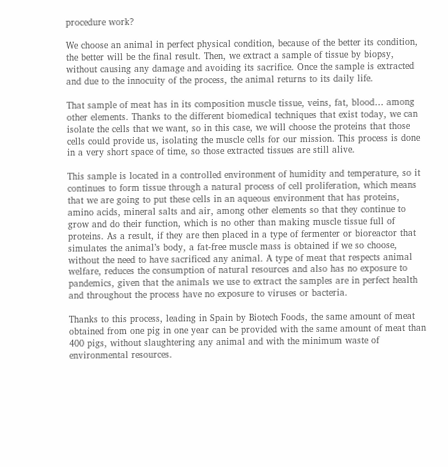procedure work?

We choose an animal in perfect physical condition, because of the better its condition, the better will be the final result. Then, we extract a sample of tissue by biopsy, without causing any damage and avoiding its sacrifice. Once the sample is extracted and due to the innocuity of the process, the animal returns to its daily life.

That sample of meat has in its composition muscle tissue, veins, fat, blood… among other elements. Thanks to the different biomedical techniques that exist today, we can isolate the cells that we want, so in this case, we will choose the proteins that those cells could provide us, isolating the muscle cells for our mission. This process is done in a very short space of time, so those extracted tissues are still alive.

This sample is located in a controlled environment of humidity and temperature, so it continues to form tissue through a natural process of cell proliferation, which means that we are going to put these cells in an aqueous environment that has proteins, amino acids, mineral salts and air, among other elements so that they continue to grow and do their function, which is no other than making muscle tissue full of proteins. As a result, if they are then placed in a type of fermenter or bioreactor that simulates the animal’s body, a fat-free muscle mass is obtained if we so choose, without the need to have sacrificed any animal. A type of meat that respects animal welfare, reduces the consumption of natural resources and also has no exposure to pandemics, given that the animals we use to extract the samples are in perfect health and throughout the process have no exposure to viruses or bacteria.

Thanks to this process, leading in Spain by Biotech Foods, the same amount of meat obtained from one pig in one year can be provided with the same amount of meat than 400 pigs, without slaughtering any animal and with the minimum waste of environmental resources.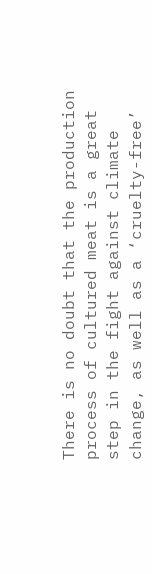There is no doubt that the production process of cultured meat is a great step in the fight against climate change, as well as a ‘cruelty-free’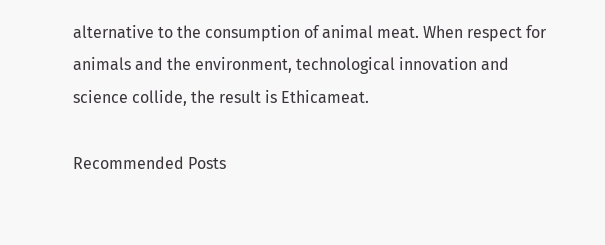alternative to the consumption of animal meat. When respect for animals and the environment, technological innovation and science collide, the result is Ethicameat.

Recommended Posts